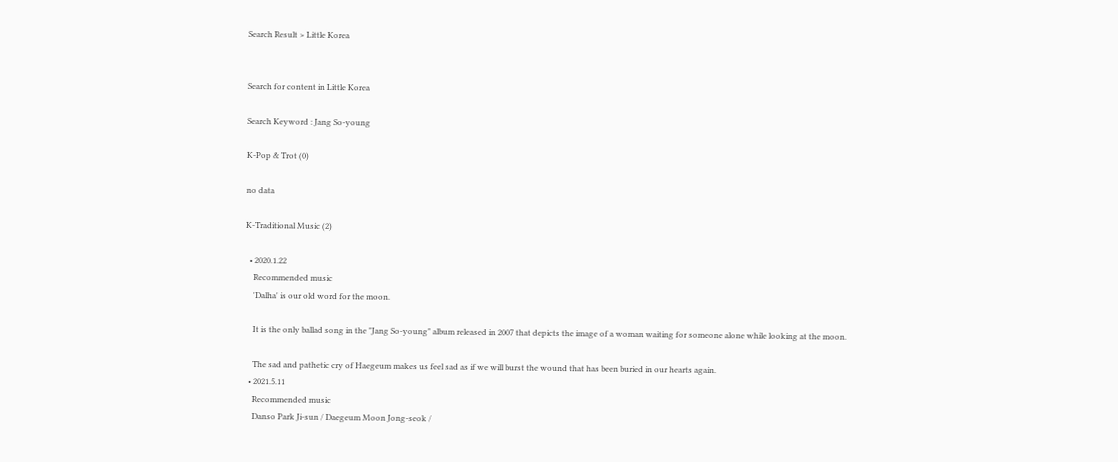Search Result > Little Korea


Search for content in Little Korea

Search Keyword : Jang So-young

K-Pop & Trot (0)

no data

K-Traditional Music (2)

  • 2020.1.22
    Recommended music
    'Dalha' is our old word for the moon.

    It is the only ballad song in the "Jang So-young" album released in 2007 that depicts the image of a woman waiting for someone alone while looking at the moon.

    The sad and pathetic cry of Haegeum makes us feel sad as if we will burst the wound that has been buried in our hearts again.
  • 2021.5.11
    Recommended music
    Danso Park Ji-sun / Daegeum Moon Jong-seok /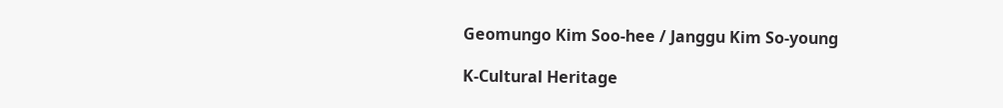Geomungo Kim Soo-hee / Janggu Kim So-young

K-Cultural Heritage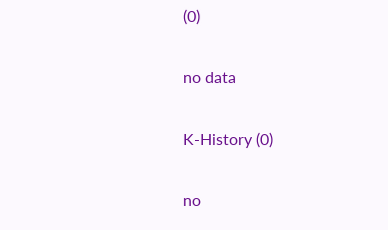(0)

no data

K-History (0)

no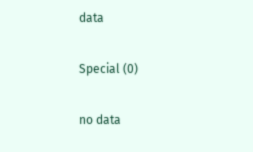data

Special (0)

no data